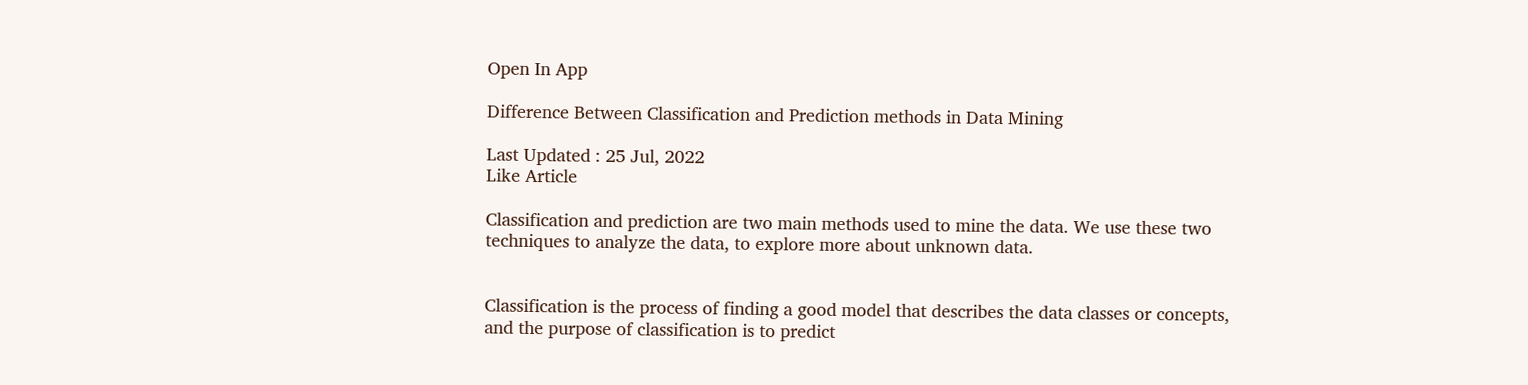Open In App

Difference Between Classification and Prediction methods in Data Mining

Last Updated : 25 Jul, 2022
Like Article

Classification and prediction are two main methods used to mine the data. We use these two techniques to analyze the data, to explore more about unknown data.


Classification is the process of finding a good model that describes the data classes or concepts, and the purpose of classification is to predict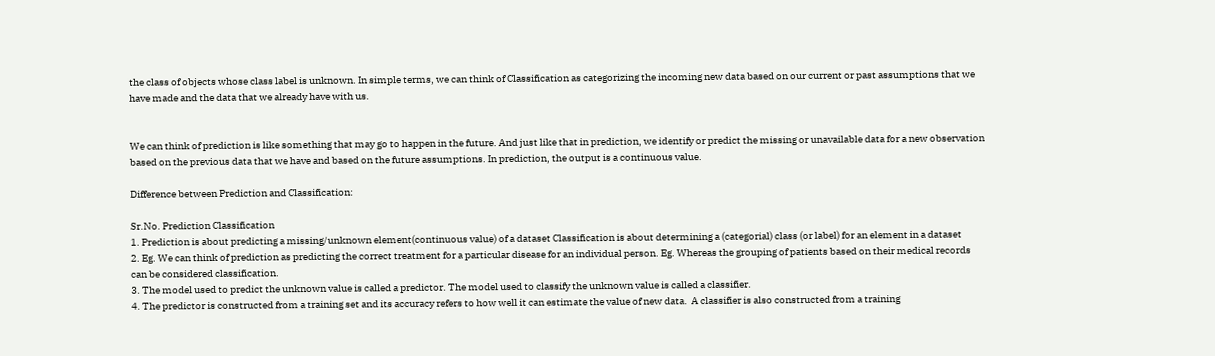the class of objects whose class label is unknown. In simple terms, we can think of Classification as categorizing the incoming new data based on our current or past assumptions that we have made and the data that we already have with us.


We can think of prediction is like something that may go to happen in the future. And just like that in prediction, we identify or predict the missing or unavailable data for a new observation based on the previous data that we have and based on the future assumptions. In prediction, the output is a continuous value.

Difference between Prediction and Classification:

Sr.No. Prediction Classification
1. Prediction is about predicting a missing/unknown element(continuous value) of a dataset Classification is about determining a (categorial) class (or label) for an element in a dataset
2. Eg. We can think of prediction as predicting the correct treatment for a particular disease for an individual person. Eg. Whereas the grouping of patients based on their medical records can be considered classification.
3. The model used to predict the unknown value is called a predictor. The model used to classify the unknown value is called a classifier.
4. The predictor is constructed from a training set and its accuracy refers to how well it can estimate the value of new data.  A classifier is also constructed from a training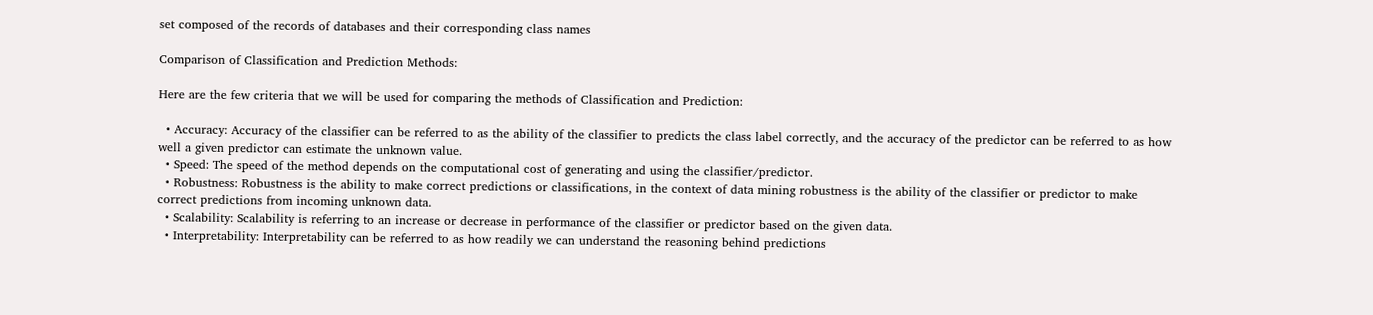set composed of the records of databases and their corresponding class names

Comparison of Classification and Prediction Methods:

Here are the few criteria that we will be used for comparing the methods of Classification and Prediction:

  • Accuracy: Accuracy of the classifier can be referred to as the ability of the classifier to predicts the class label correctly, and the accuracy of the predictor can be referred to as how well a given predictor can estimate the unknown value.
  • Speed: The speed of the method depends on the computational cost of generating and using the classifier/predictor.
  • Robustness: Robustness is the ability to make correct predictions or classifications, in the context of data mining robustness is the ability of the classifier or predictor to make correct predictions from incoming unknown data.
  • Scalability: Scalability is referring to an increase or decrease in performance of the classifier or predictor based on the given data.
  • Interpretability: Interpretability can be referred to as how readily we can understand the reasoning behind predictions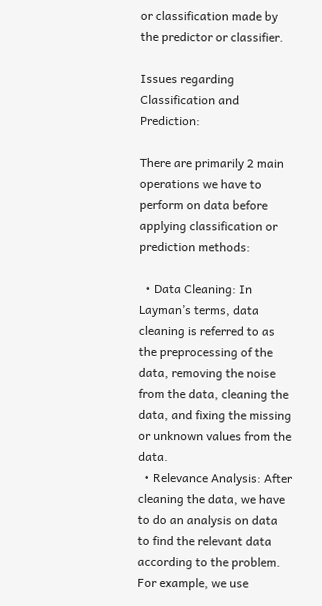or classification made by the predictor or classifier.

Issues regarding Classification and Prediction:

There are primarily 2 main operations we have to perform on data before applying classification or prediction methods:

  • Data Cleaning: In Layman’s terms, data cleaning is referred to as the preprocessing of the data, removing the noise from the data, cleaning the data, and fixing the missing or unknown values from the data.
  • Relevance Analysis: After cleaning the data, we have to do an analysis on data to find the relevant data according to the problem. For example, we use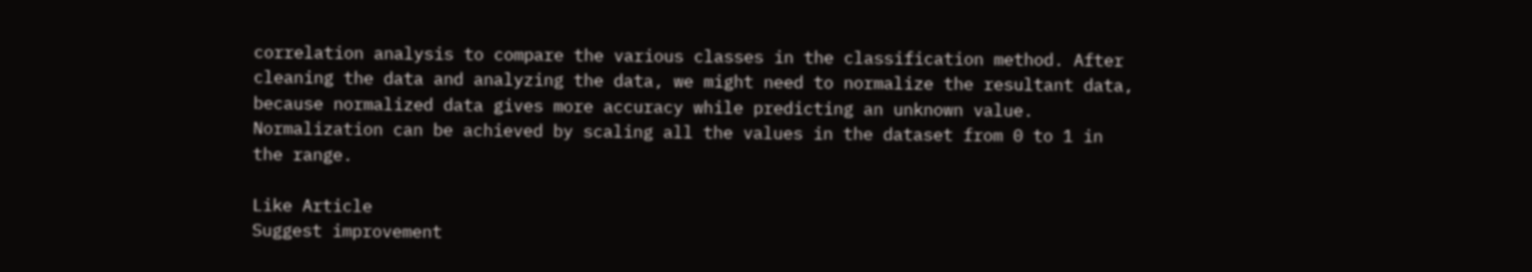correlation analysis to compare the various classes in the classification method. After cleaning the data and analyzing the data, we might need to normalize the resultant data, because normalized data gives more accuracy while predicting an unknown value. Normalization can be achieved by scaling all the values in the dataset from 0 to 1 in the range.

Like Article
Suggest improvement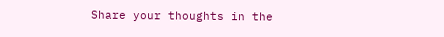Share your thoughts in the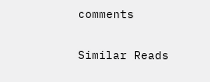comments

Similar Reads